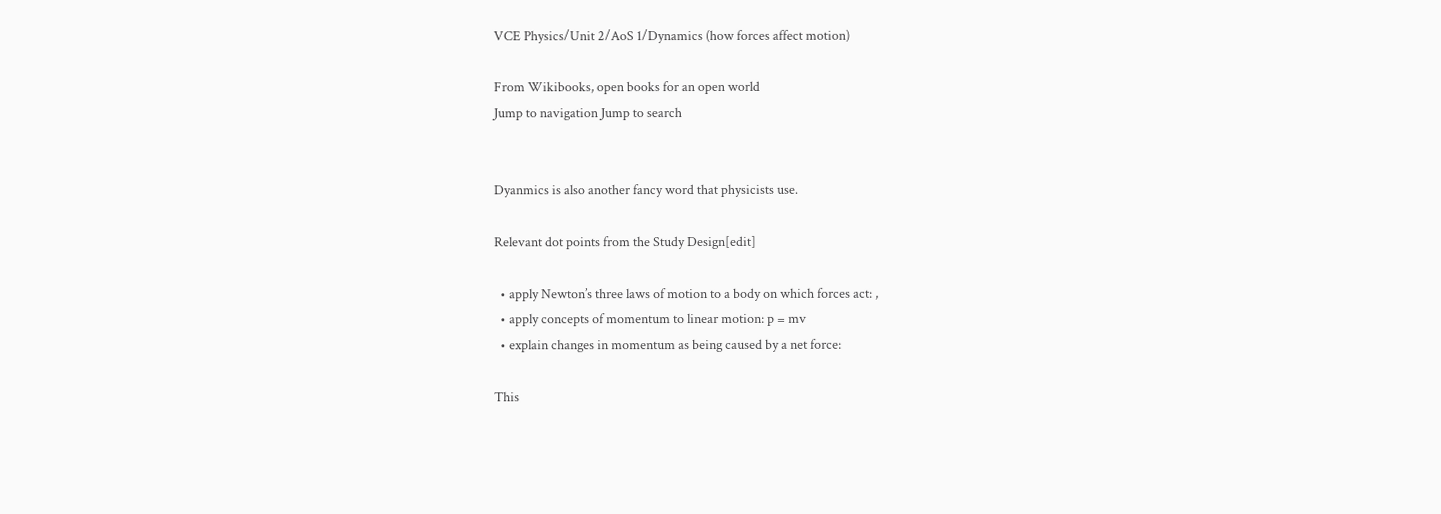VCE Physics/Unit 2/AoS 1/Dynamics (how forces affect motion)

From Wikibooks, open books for an open world
Jump to navigation Jump to search


Dyanmics is also another fancy word that physicists use.

Relevant dot points from the Study Design[edit]

  • apply Newton’s three laws of motion to a body on which forces act: ,
  • apply concepts of momentum to linear motion: p = mv
  • explain changes in momentum as being caused by a net force:

This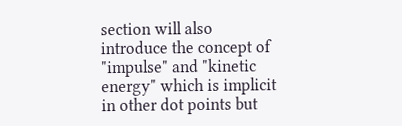section will also introduce the concept of "impulse" and "kinetic energy" which is implicit in other dot points but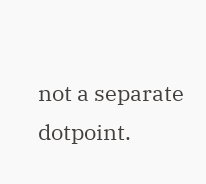not a separate dotpoint.